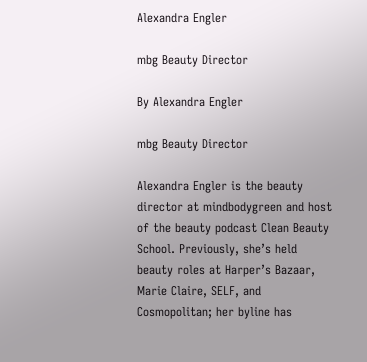Alexandra Engler

mbg Beauty Director

By Alexandra Engler

mbg Beauty Director

Alexandra Engler is the beauty director at mindbodygreen and host of the beauty podcast Clean Beauty School. Previously, she’s held beauty roles at Harper’s Bazaar, Marie Claire, SELF, and Cosmopolitan; her byline has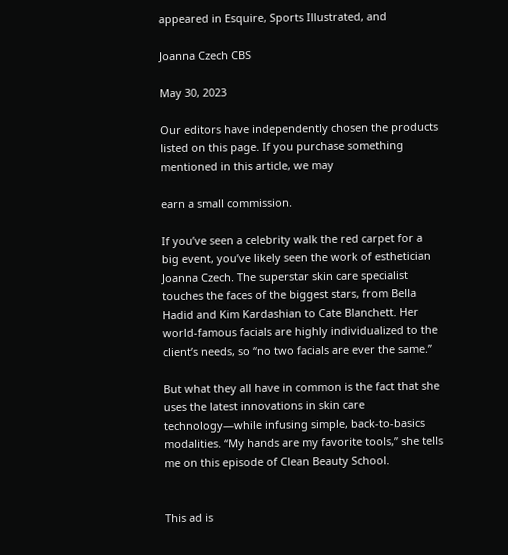appeared in Esquire, Sports Illustrated, and

Joanna Czech CBS

May 30, 2023

Our editors have independently chosen the products listed on this page. If you purchase something mentioned in this article, we may

earn a small commission.

If you’ve seen a celebrity walk the red carpet for a big event, you’ve likely seen the work of esthetician Joanna Czech. The superstar skin care specialist touches the faces of the biggest stars, from Bella Hadid and Kim Kardashian to Cate Blanchett. Her world-famous facials are highly individualized to the client’s needs, so “no two facials are ever the same.”

But what they all have in common is the fact that she uses the latest innovations in skin care technology—while infusing simple, back-to-basics modalities. “My hands are my favorite tools,” she tells me on this episode of Clean Beauty School.


This ad is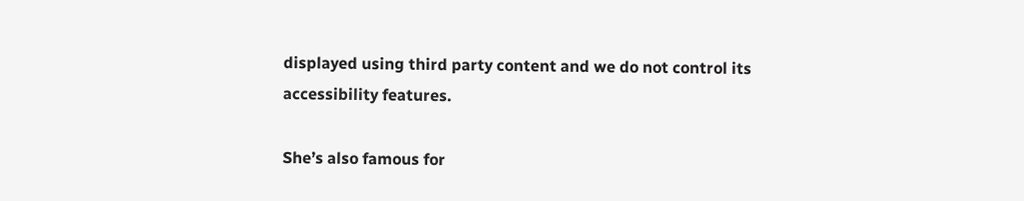displayed using third party content and we do not control its accessibility features.

She’s also famous for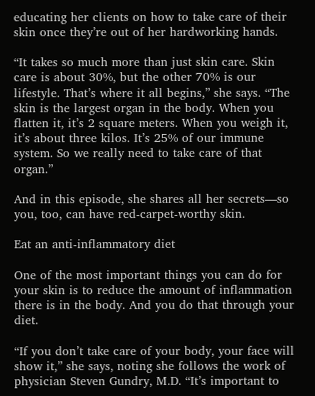educating her clients on how to take care of their skin once they’re out of her hardworking hands.

“It takes so much more than just skin care. Skin care is about 30%, but the other 70% is our lifestyle. That’s where it all begins,” she says. “The skin is the largest organ in the body. When you flatten it, it’s 2 square meters. When you weigh it, it’s about three kilos. It’s 25% of our immune system. So we really need to take care of that organ.”

And in this episode, she shares all her secrets—so you, too, can have red-carpet-worthy skin.

Eat an anti-inflammatory diet

One of the most important things you can do for your skin is to reduce the amount of inflammation there is in the body. And you do that through your diet.

“If you don’t take care of your body, your face will show it,” she says, noting she follows the work of physician Steven Gundry, M.D. “It’s important to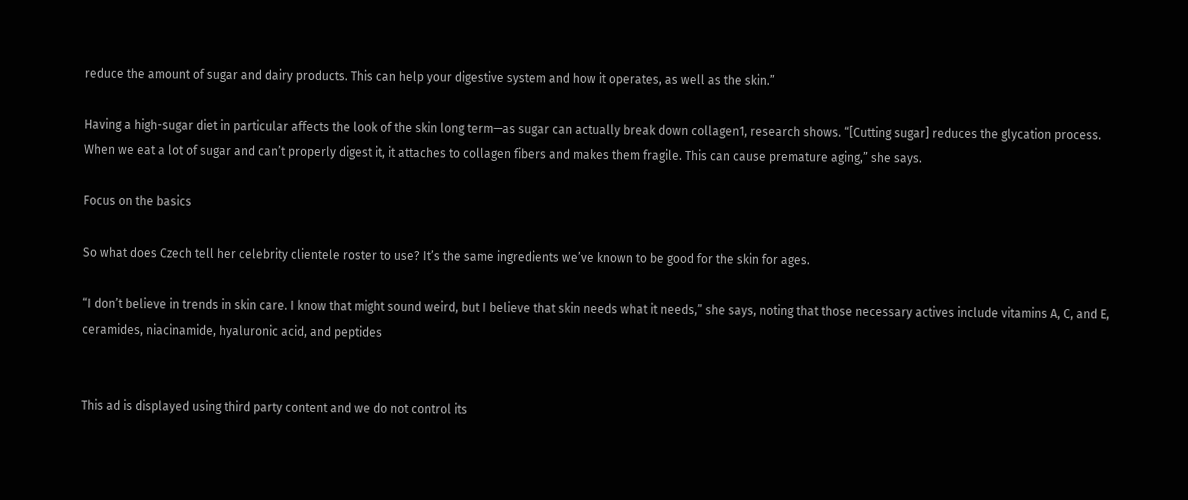reduce the amount of sugar and dairy products. This can help your digestive system and how it operates, as well as the skin.”

Having a high-sugar diet in particular affects the look of the skin long term—as sugar can actually break down collagen1, research shows. “[Cutting sugar] reduces the glycation process. When we eat a lot of sugar and can’t properly digest it, it attaches to collagen fibers and makes them fragile. This can cause premature aging,” she says.

Focus on the basics

So what does Czech tell her celebrity clientele roster to use? It’s the same ingredients we’ve known to be good for the skin for ages.

“I don’t believe in trends in skin care. I know that might sound weird, but I believe that skin needs what it needs,” she says, noting that those necessary actives include vitamins A, C, and E, ceramides, niacinamide, hyaluronic acid, and peptides


This ad is displayed using third party content and we do not control its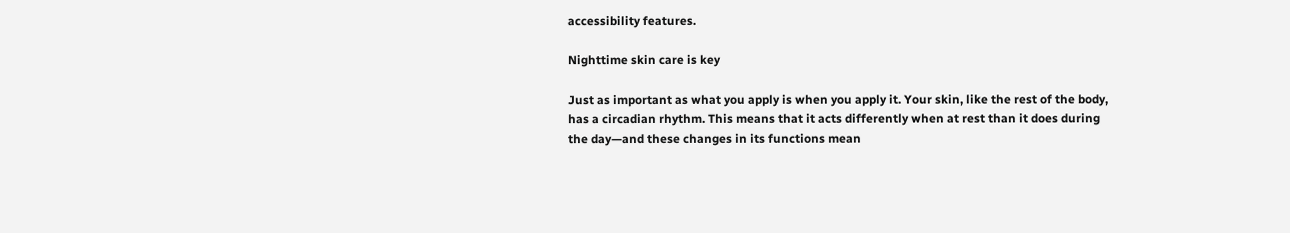accessibility features.

Nighttime skin care is key

Just as important as what you apply is when you apply it. Your skin, like the rest of the body, has a circadian rhythm. This means that it acts differently when at rest than it does during the day—and these changes in its functions mean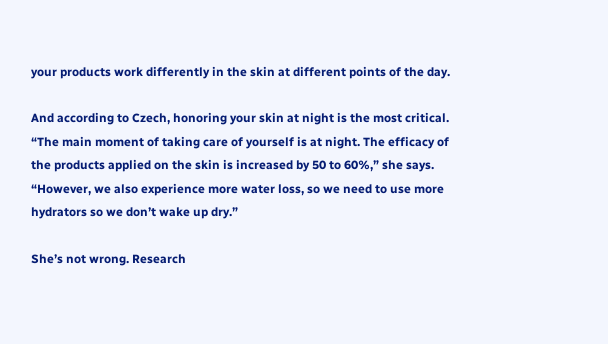your products work differently in the skin at different points of the day.

And according to Czech, honoring your skin at night is the most critical. “The main moment of taking care of yourself is at night. The efficacy of the products applied on the skin is increased by 50 to 60%,” she says. “However, we also experience more water loss, so we need to use more hydrators so we don’t wake up dry.”

She’s not wrong. Research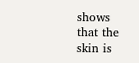shows that the skin is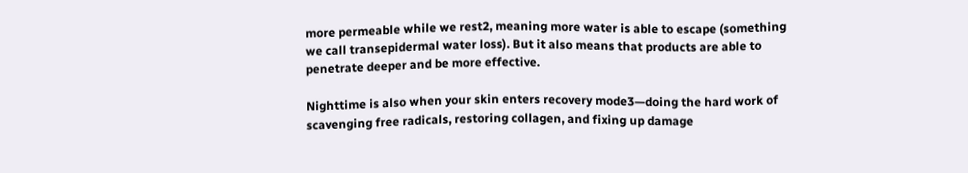more permeable while we rest2, meaning more water is able to escape (something we call transepidermal water loss). But it also means that products are able to penetrate deeper and be more effective.

Nighttime is also when your skin enters recovery mode3—doing the hard work of scavenging free radicals, restoring collagen, and fixing up damage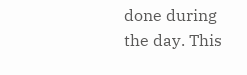done during the day. This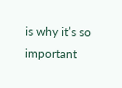is why it’s so important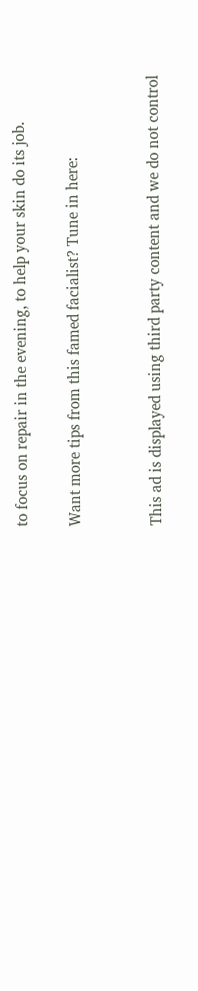to focus on repair in the evening, to help your skin do its job.

Want more tips from this famed facialist? Tune in here:


This ad is displayed using third party content and we do not control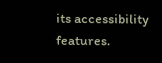its accessibility features.